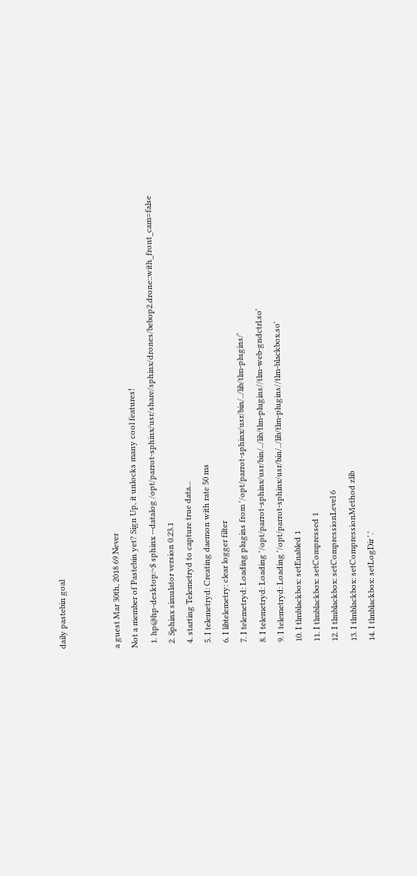daily pastebin goal


a guest Mar 30th, 2018 69 Never
Not a member of Pastebin yet? Sign Up, it unlocks many cool features!
  1. hp@hp-desktop:~$ sphinx --datalog /opt/parrot-sphinx/usr/share/sphinx/drones/bebop2.drone::with_front_cam=false
  2. Sphinx simulator version 0.23.1
  4. starting Telemetryd to capture true data...
  5. I telemetryd: Creating daemon with rate 50 ms
  6. I libtelemetry: clear logger filter
  7. I telemetryd: Loading plugins from '/opt/parrot-sphinx/usr/bin/../lib/tlm-plugins/'
  8. I telemetryd: Loading '/opt/parrot-sphinx/usr/bin/../lib/tlm-plugins//tlm-web-gndctrl.so'
  9. I telemetryd: Loading '/opt/parrot-sphinx/usr/bin/../lib/tlm-plugins//tlm-blackbox.so'
  10. I tlmblackbox: setEnabled 1
  11. I tlmblackbox: setCompressed 1
  12. I tlmblackbox: setCompressionLevel 6
  13. I tlmblackbox: setCompressionMethod zlib
  14. I tlmblackbox: setLogDir '.'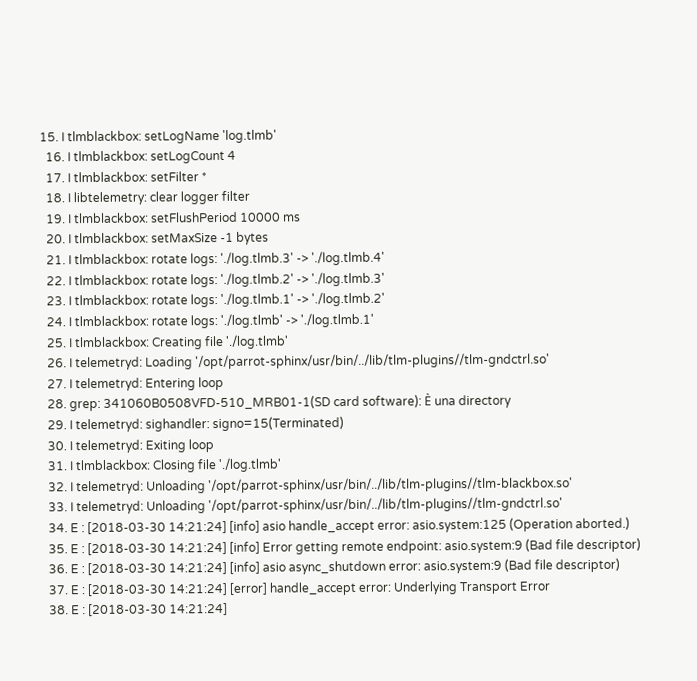15. I tlmblackbox: setLogName 'log.tlmb'
  16. I tlmblackbox: setLogCount 4
  17. I tlmblackbox: setFilter *
  18. I libtelemetry: clear logger filter
  19. I tlmblackbox: setFlushPeriod 10000 ms
  20. I tlmblackbox: setMaxSize -1 bytes
  21. I tlmblackbox: rotate logs: './log.tlmb.3' -> './log.tlmb.4'
  22. I tlmblackbox: rotate logs: './log.tlmb.2' -> './log.tlmb.3'
  23. I tlmblackbox: rotate logs: './log.tlmb.1' -> './log.tlmb.2'
  24. I tlmblackbox: rotate logs: './log.tlmb' -> './log.tlmb.1'
  25. I tlmblackbox: Creating file './log.tlmb'
  26. I telemetryd: Loading '/opt/parrot-sphinx/usr/bin/../lib/tlm-plugins//tlm-gndctrl.so'
  27. I telemetryd: Entering loop
  28. grep: 341060B0508VFD-510_MRB01-1(SD card software): È una directory
  29. I telemetryd: sighandler: signo=15(Terminated)
  30. I telemetryd: Exiting loop
  31. I tlmblackbox: Closing file './log.tlmb'
  32. I telemetryd: Unloading '/opt/parrot-sphinx/usr/bin/../lib/tlm-plugins//tlm-blackbox.so'
  33. I telemetryd: Unloading '/opt/parrot-sphinx/usr/bin/../lib/tlm-plugins//tlm-gndctrl.so'
  34. E : [2018-03-30 14:21:24] [info] asio handle_accept error: asio.system:125 (Operation aborted.)
  35. E : [2018-03-30 14:21:24] [info] Error getting remote endpoint: asio.system:9 (Bad file descriptor)
  36. E : [2018-03-30 14:21:24] [info] asio async_shutdown error: asio.system:9 (Bad file descriptor)
  37. E : [2018-03-30 14:21:24] [error] handle_accept error: Underlying Transport Error
  38. E : [2018-03-30 14:21:24]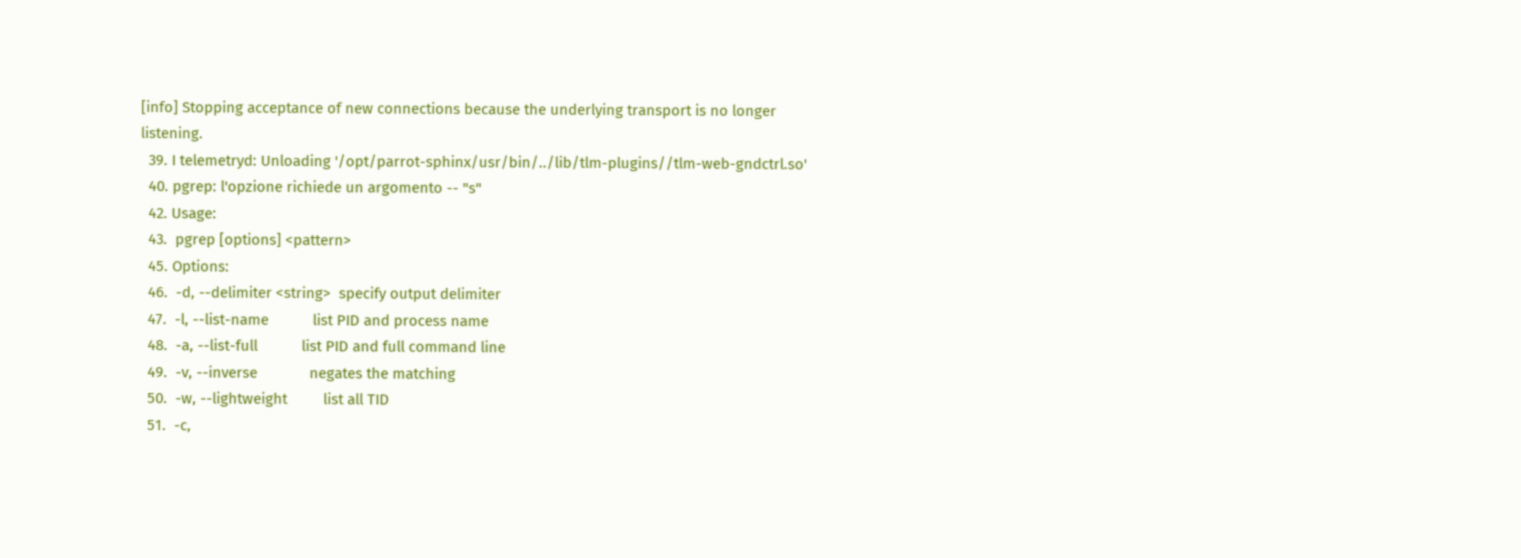[info] Stopping acceptance of new connections because the underlying transport is no longer listening.
  39. I telemetryd: Unloading '/opt/parrot-sphinx/usr/bin/../lib/tlm-plugins//tlm-web-gndctrl.so'
  40. pgrep: l'opzione richiede un argomento -- "s"
  42. Usage:
  43.  pgrep [options] <pattern>
  45. Options:
  46.  -d, --delimiter <string>  specify output delimiter
  47.  -l, --list-name           list PID and process name
  48.  -a, --list-full           list PID and full command line
  49.  -v, --inverse             negates the matching
  50.  -w, --lightweight         list all TID
  51.  -c,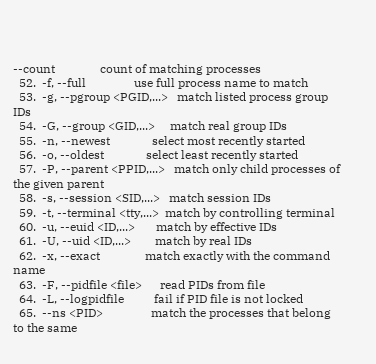--count               count of matching processes
  52.  -f, --full                use full process name to match
  53.  -g, --pgroup <PGID,...>   match listed process group IDs
  54.  -G, --group <GID,...>     match real group IDs
  55.  -n, --newest              select most recently started
  56.  -o, --oldest              select least recently started
  57.  -P, --parent <PPID,...>   match only child processes of the given parent
  58.  -s, --session <SID,...>   match session IDs
  59.  -t, --terminal <tty,...>  match by controlling terminal
  60.  -u, --euid <ID,...>       match by effective IDs
  61.  -U, --uid <ID,...>        match by real IDs
  62.  -x, --exact               match exactly with the command name
  63.  -F, --pidfile <file>      read PIDs from file
  64.  -L, --logpidfile          fail if PID file is not locked
  65.  --ns <PID>                match the processes that belong to the same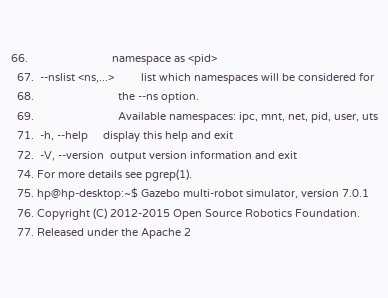66.                            namespace as <pid>
  67.  --nslist <ns,...>         list which namespaces will be considered for
  68.                            the --ns option.
  69.                            Available namespaces: ipc, mnt, net, pid, user, uts
  71.  -h, --help     display this help and exit
  72.  -V, --version  output version information and exit
  74. For more details see pgrep(1).
  75. hp@hp-desktop:~$ Gazebo multi-robot simulator, version 7.0.1
  76. Copyright (C) 2012-2015 Open Source Robotics Foundation.
  77. Released under the Apache 2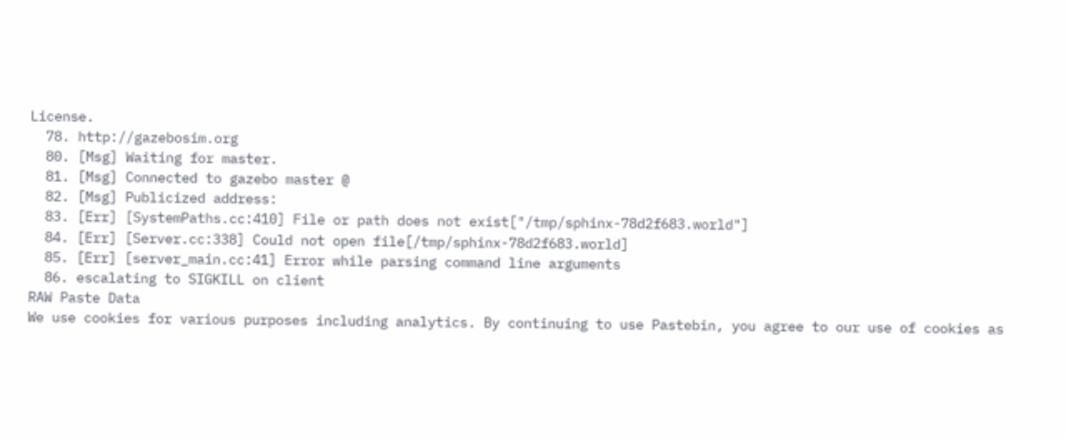License.
  78. http://gazebosim.org
  80. [Msg] Waiting for master.
  81. [Msg] Connected to gazebo master @
  82. [Msg] Publicized address:
  83. [Err] [SystemPaths.cc:410] File or path does not exist["/tmp/sphinx-78d2f683.world"]
  84. [Err] [Server.cc:338] Could not open file[/tmp/sphinx-78d2f683.world]
  85. [Err] [server_main.cc:41] Error while parsing command line arguments
  86. escalating to SIGKILL on client
RAW Paste Data
We use cookies for various purposes including analytics. By continuing to use Pastebin, you agree to our use of cookies as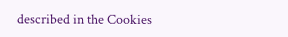described in the Cookies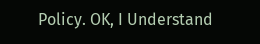Policy. OK, I Understand